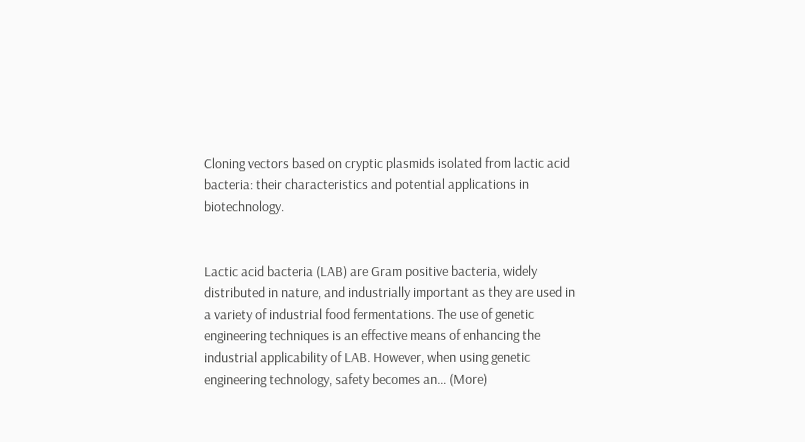Cloning vectors based on cryptic plasmids isolated from lactic acid bacteria: their characteristics and potential applications in biotechnology.


Lactic acid bacteria (LAB) are Gram positive bacteria, widely distributed in nature, and industrially important as they are used in a variety of industrial food fermentations. The use of genetic engineering techniques is an effective means of enhancing the industrial applicability of LAB. However, when using genetic engineering technology, safety becomes an… (More)